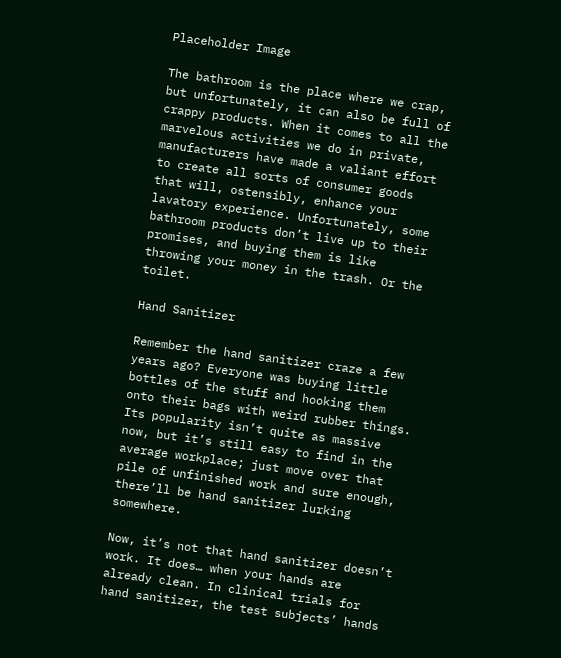Placeholder Image

The bathroom is the place where we crap, but unfortunately, it can also be full of crappy products. When it comes to all the marvelous activities we do in private, manufacturers have made a valiant effort to create all sorts of consumer goods that will, ostensibly, enhance your lavatory experience. Unfortunately, some bathroom products don’t live up to their promises, and buying them is like throwing your money in the trash. Or the toilet.

Hand Sanitizer

Remember the hand sanitizer craze a few years ago? Everyone was buying little bottles of the stuff and hooking them onto their bags with weird rubber things. Its popularity isn’t quite as massive now, but it’s still easy to find in the average workplace; just move over that pile of unfinished work and sure enough, there’ll be hand sanitizer lurking somewhere.

Now, it’s not that hand sanitizer doesn’t work. It does… when your hands are already clean. In clinical trials for hand sanitizer, the test subjects’ hands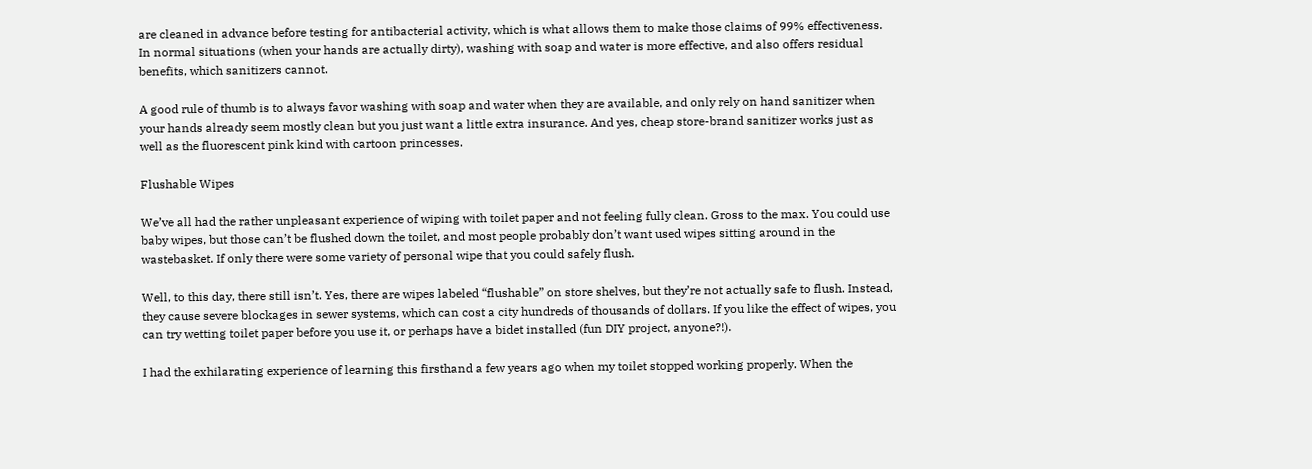are cleaned in advance before testing for antibacterial activity, which is what allows them to make those claims of 99% effectiveness. In normal situations (when your hands are actually dirty), washing with soap and water is more effective, and also offers residual benefits, which sanitizers cannot.

A good rule of thumb is to always favor washing with soap and water when they are available, and only rely on hand sanitizer when your hands already seem mostly clean but you just want a little extra insurance. And yes, cheap store-brand sanitizer works just as well as the fluorescent pink kind with cartoon princesses.

Flushable Wipes

We’ve all had the rather unpleasant experience of wiping with toilet paper and not feeling fully clean. Gross to the max. You could use baby wipes, but those can’t be flushed down the toilet, and most people probably don’t want used wipes sitting around in the wastebasket. If only there were some variety of personal wipe that you could safely flush.

Well, to this day, there still isn’t. Yes, there are wipes labeled “flushable” on store shelves, but they’re not actually safe to flush. Instead, they cause severe blockages in sewer systems, which can cost a city hundreds of thousands of dollars. If you like the effect of wipes, you can try wetting toilet paper before you use it, or perhaps have a bidet installed (fun DIY project, anyone?!).

I had the exhilarating experience of learning this firsthand a few years ago when my toilet stopped working properly. When the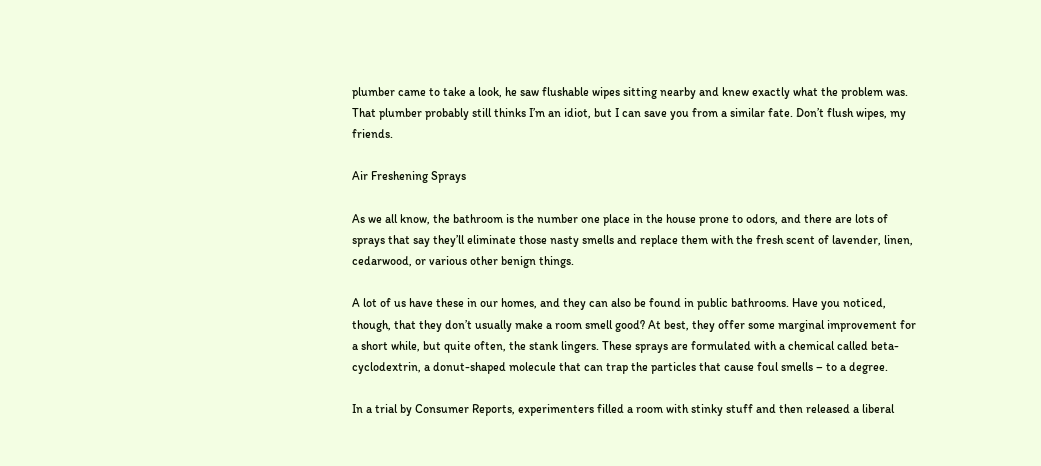plumber came to take a look, he saw flushable wipes sitting nearby and knew exactly what the problem was. That plumber probably still thinks I’m an idiot, but I can save you from a similar fate. Don’t flush wipes, my friends.

Air Freshening Sprays

As we all know, the bathroom is the number one place in the house prone to odors, and there are lots of sprays that say they’ll eliminate those nasty smells and replace them with the fresh scent of lavender, linen, cedarwood, or various other benign things.

A lot of us have these in our homes, and they can also be found in public bathrooms. Have you noticed, though, that they don’t usually make a room smell good? At best, they offer some marginal improvement for a short while, but quite often, the stank lingers. These sprays are formulated with a chemical called beta-cyclodextrin, a donut-shaped molecule that can trap the particles that cause foul smells – to a degree.

In a trial by Consumer Reports, experimenters filled a room with stinky stuff and then released a liberal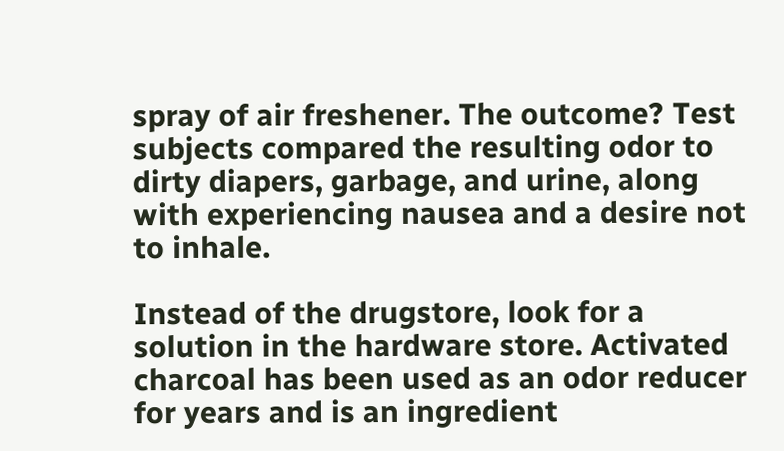spray of air freshener. The outcome? Test subjects compared the resulting odor to dirty diapers, garbage, and urine, along with experiencing nausea and a desire not to inhale.

Instead of the drugstore, look for a solution in the hardware store. Activated charcoal has been used as an odor reducer for years and is an ingredient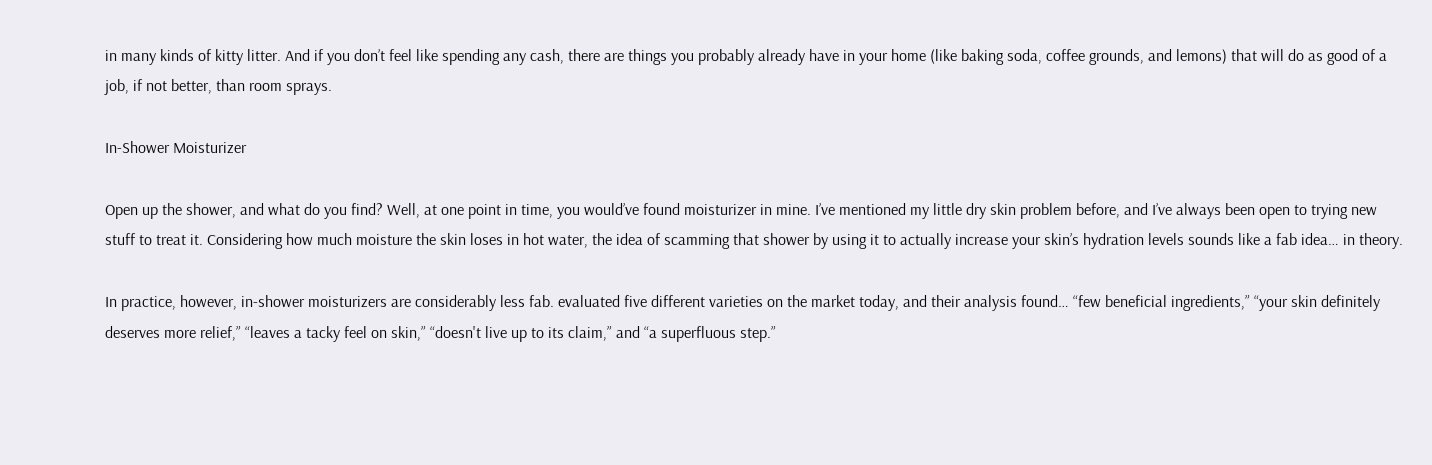in many kinds of kitty litter. And if you don’t feel like spending any cash, there are things you probably already have in your home (like baking soda, coffee grounds, and lemons) that will do as good of a job, if not better, than room sprays.

In-Shower Moisturizer

Open up the shower, and what do you find? Well, at one point in time, you would’ve found moisturizer in mine. I’ve mentioned my little dry skin problem before, and I’ve always been open to trying new stuff to treat it. Considering how much moisture the skin loses in hot water, the idea of scamming that shower by using it to actually increase your skin’s hydration levels sounds like a fab idea… in theory.

In practice, however, in-shower moisturizers are considerably less fab. evaluated five different varieties on the market today, and their analysis found… “few beneficial ingredients,” “your skin definitely deserves more relief,” “leaves a tacky feel on skin,” “doesn't live up to its claim,” and “a superfluous step.”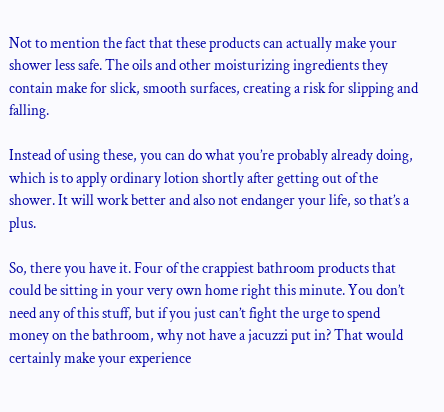Not to mention the fact that these products can actually make your shower less safe. The oils and other moisturizing ingredients they contain make for slick, smooth surfaces, creating a risk for slipping and falling.

Instead of using these, you can do what you’re probably already doing, which is to apply ordinary lotion shortly after getting out of the shower. It will work better and also not endanger your life, so that’s a plus.

So, there you have it. Four of the crappiest bathroom products that could be sitting in your very own home right this minute. You don’t need any of this stuff, but if you just can’t fight the urge to spend money on the bathroom, why not have a jacuzzi put in? That would certainly make your experience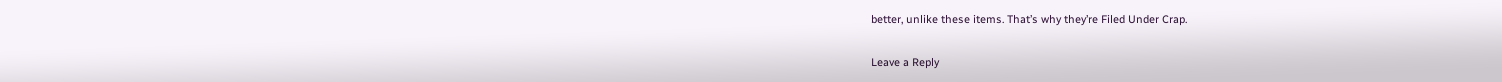better, unlike these items. That’s why they’re Filed Under Crap.

Leave a Reply